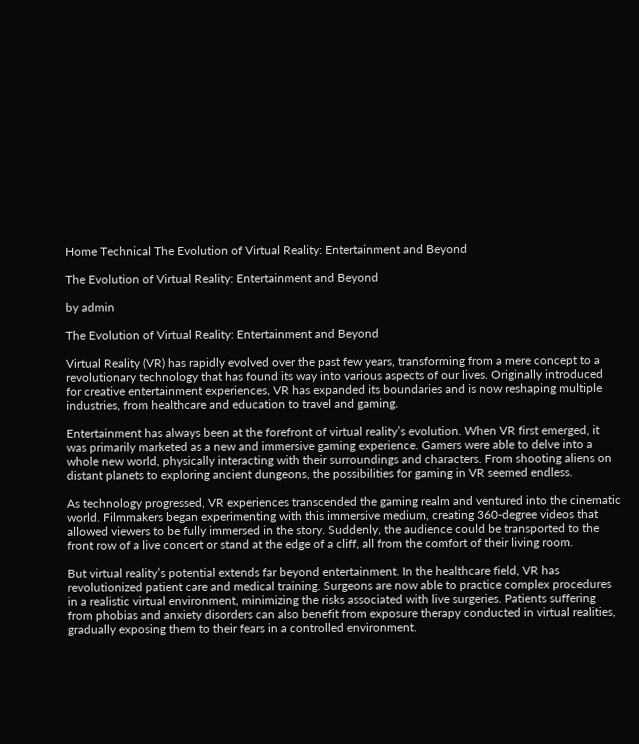Home Technical The Evolution of Virtual Reality: Entertainment and Beyond

The Evolution of Virtual Reality: Entertainment and Beyond

by admin

The Evolution of Virtual Reality: Entertainment and Beyond

Virtual Reality (VR) has rapidly evolved over the past few years, transforming from a mere concept to a revolutionary technology that has found its way into various aspects of our lives. Originally introduced for creative entertainment experiences, VR has expanded its boundaries and is now reshaping multiple industries, from healthcare and education to travel and gaming.

Entertainment has always been at the forefront of virtual reality’s evolution. When VR first emerged, it was primarily marketed as a new and immersive gaming experience. Gamers were able to delve into a whole new world, physically interacting with their surroundings and characters. From shooting aliens on distant planets to exploring ancient dungeons, the possibilities for gaming in VR seemed endless.

As technology progressed, VR experiences transcended the gaming realm and ventured into the cinematic world. Filmmakers began experimenting with this immersive medium, creating 360-degree videos that allowed viewers to be fully immersed in the story. Suddenly, the audience could be transported to the front row of a live concert or stand at the edge of a cliff, all from the comfort of their living room.

But virtual reality’s potential extends far beyond entertainment. In the healthcare field, VR has revolutionized patient care and medical training. Surgeons are now able to practice complex procedures in a realistic virtual environment, minimizing the risks associated with live surgeries. Patients suffering from phobias and anxiety disorders can also benefit from exposure therapy conducted in virtual realities, gradually exposing them to their fears in a controlled environment.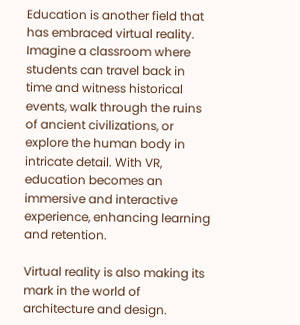Education is another field that has embraced virtual reality. Imagine a classroom where students can travel back in time and witness historical events, walk through the ruins of ancient civilizations, or explore the human body in intricate detail. With VR, education becomes an immersive and interactive experience, enhancing learning and retention.

Virtual reality is also making its mark in the world of architecture and design.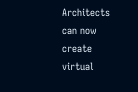Architects can now create virtual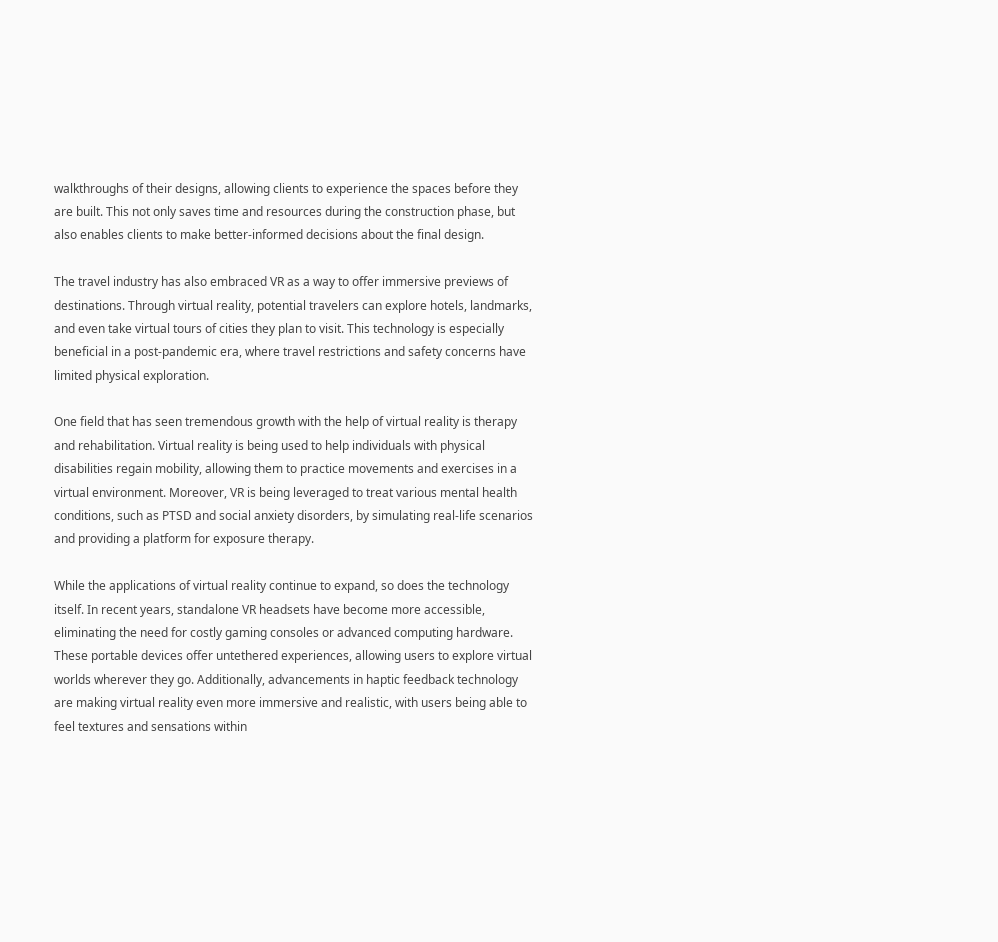walkthroughs of their designs, allowing clients to experience the spaces before they are built. This not only saves time and resources during the construction phase, but also enables clients to make better-informed decisions about the final design.

The travel industry has also embraced VR as a way to offer immersive previews of destinations. Through virtual reality, potential travelers can explore hotels, landmarks, and even take virtual tours of cities they plan to visit. This technology is especially beneficial in a post-pandemic era, where travel restrictions and safety concerns have limited physical exploration.

One field that has seen tremendous growth with the help of virtual reality is therapy and rehabilitation. Virtual reality is being used to help individuals with physical disabilities regain mobility, allowing them to practice movements and exercises in a virtual environment. Moreover, VR is being leveraged to treat various mental health conditions, such as PTSD and social anxiety disorders, by simulating real-life scenarios and providing a platform for exposure therapy.

While the applications of virtual reality continue to expand, so does the technology itself. In recent years, standalone VR headsets have become more accessible, eliminating the need for costly gaming consoles or advanced computing hardware. These portable devices offer untethered experiences, allowing users to explore virtual worlds wherever they go. Additionally, advancements in haptic feedback technology are making virtual reality even more immersive and realistic, with users being able to feel textures and sensations within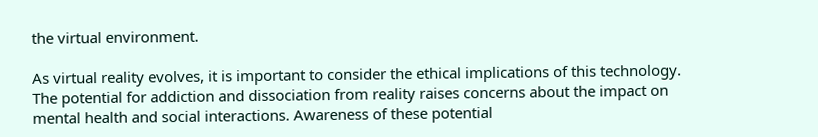the virtual environment.

As virtual reality evolves, it is important to consider the ethical implications of this technology. The potential for addiction and dissociation from reality raises concerns about the impact on mental health and social interactions. Awareness of these potential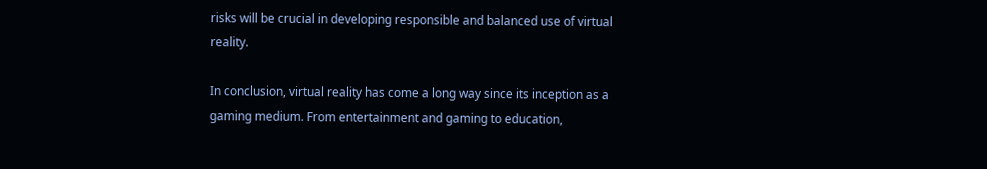risks will be crucial in developing responsible and balanced use of virtual reality.

In conclusion, virtual reality has come a long way since its inception as a gaming medium. From entertainment and gaming to education,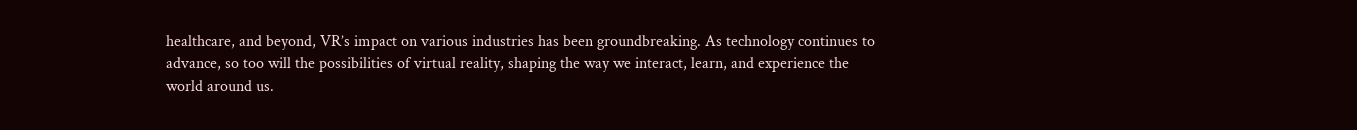healthcare, and beyond, VR’s impact on various industries has been groundbreaking. As technology continues to advance, so too will the possibilities of virtual reality, shaping the way we interact, learn, and experience the world around us.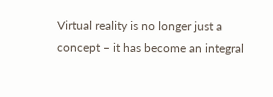Virtual reality is no longer just a concept – it has become an integral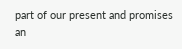part of our present and promises an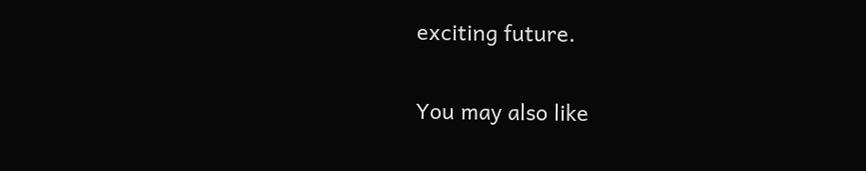exciting future.

You may also like